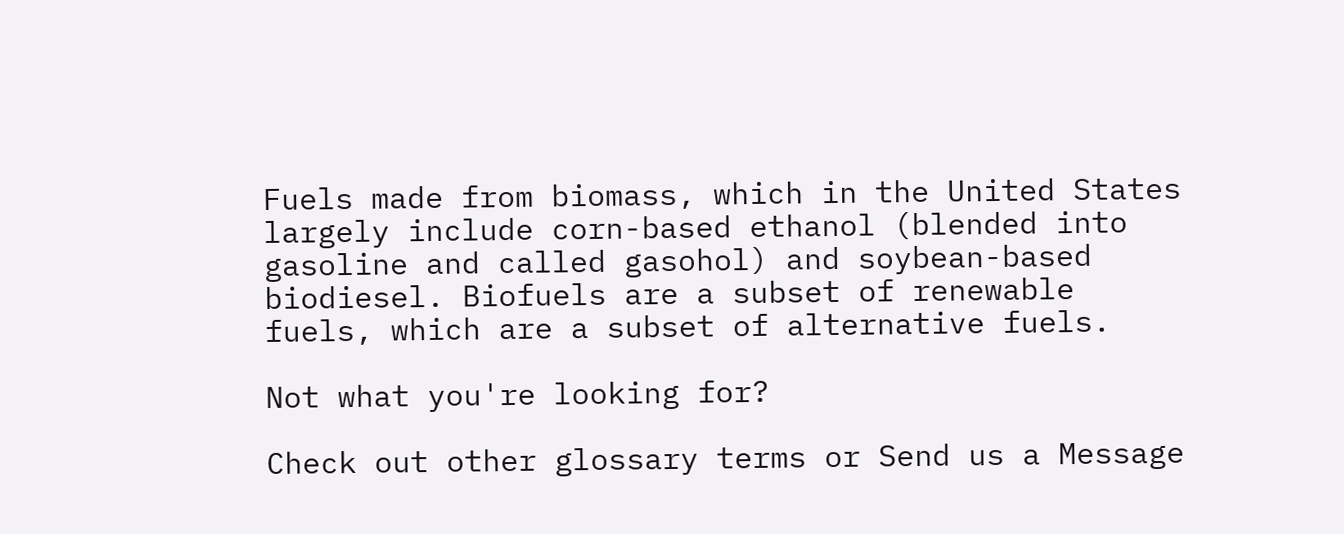Fuels made from biomass, which in the United States largely include corn-based ethanol (blended into gasoline and called gasohol) and soybean-based biodiesel. Biofuels are a subset of renewable fuels, which are a subset of alternative fuels.

Not what you're looking for?

Check out other glossary terms or Send us a Message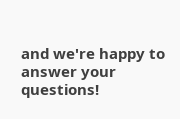and we're happy to answer your questions!